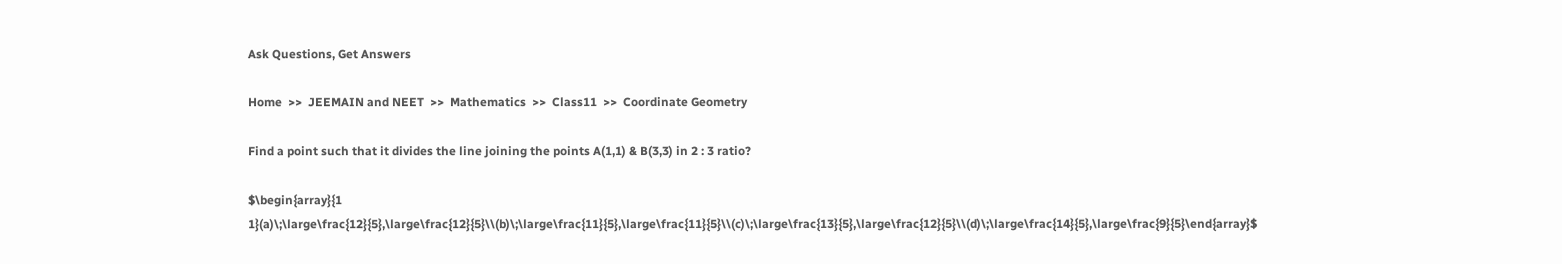Ask Questions, Get Answers

Home  >>  JEEMAIN and NEET  >>  Mathematics  >>  Class11  >>  Coordinate Geometry

Find a point such that it divides the line joining the points A(1,1) & B(3,3) in 2 : 3 ratio?

$\begin{array}{1 1}(a)\;\large\frac{12}{5},\large\frac{12}{5}\\(b)\;\large\frac{11}{5},\large\frac{11}{5}\\(c)\;\large\frac{13}{5},\large\frac{12}{5}\\(d)\;\large\frac{14}{5},\large\frac{9}{5}\end{array}$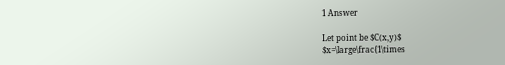1 Answer

Let point be $C(x,y)$
$x=\large\frac{1\times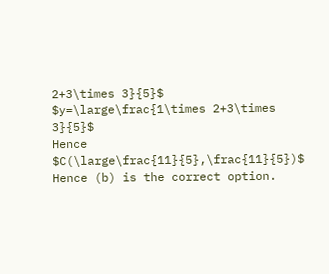2+3\times 3}{5}$
$y=\large\frac{1\times 2+3\times 3}{5}$
Hence $C(\large\frac{11}{5},\frac{11}{5})$
Hence (b) is the correct option.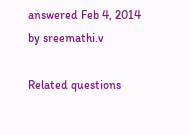answered Feb 4, 2014 by sreemathi.v

Related questions